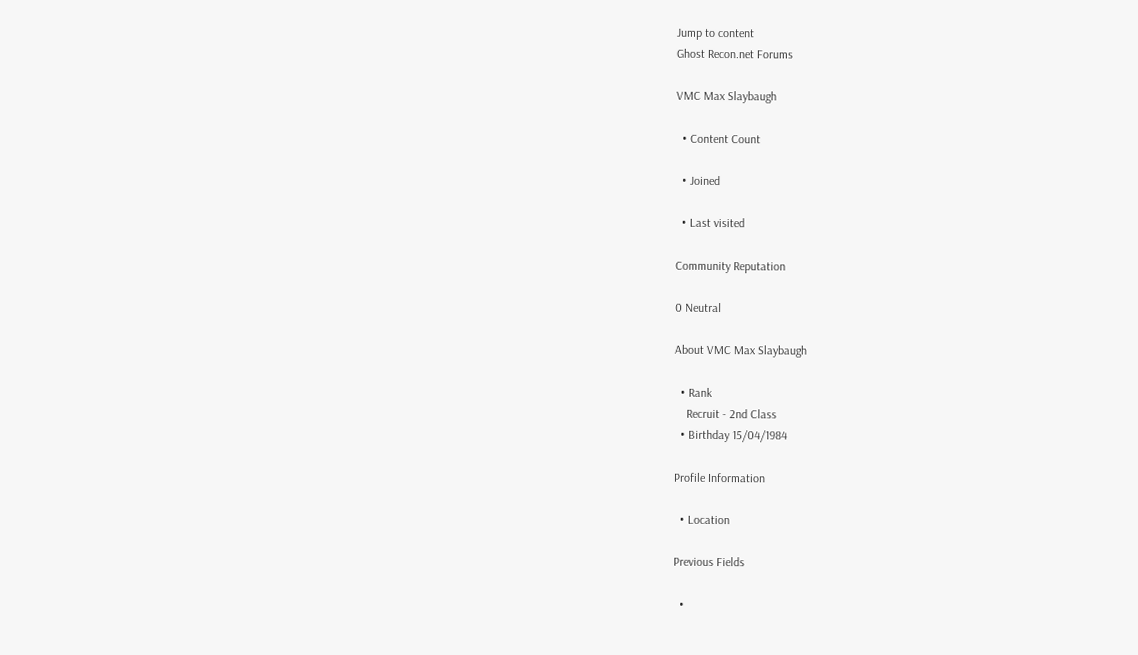Jump to content
Ghost Recon.net Forums

VMC Max Slaybaugh

  • Content Count

  • Joined

  • Last visited

Community Reputation

0 Neutral

About VMC Max Slaybaugh

  • Rank
    Recruit - 2nd Class
  • Birthday 15/04/1984

Profile Information

  • Location

Previous Fields

  •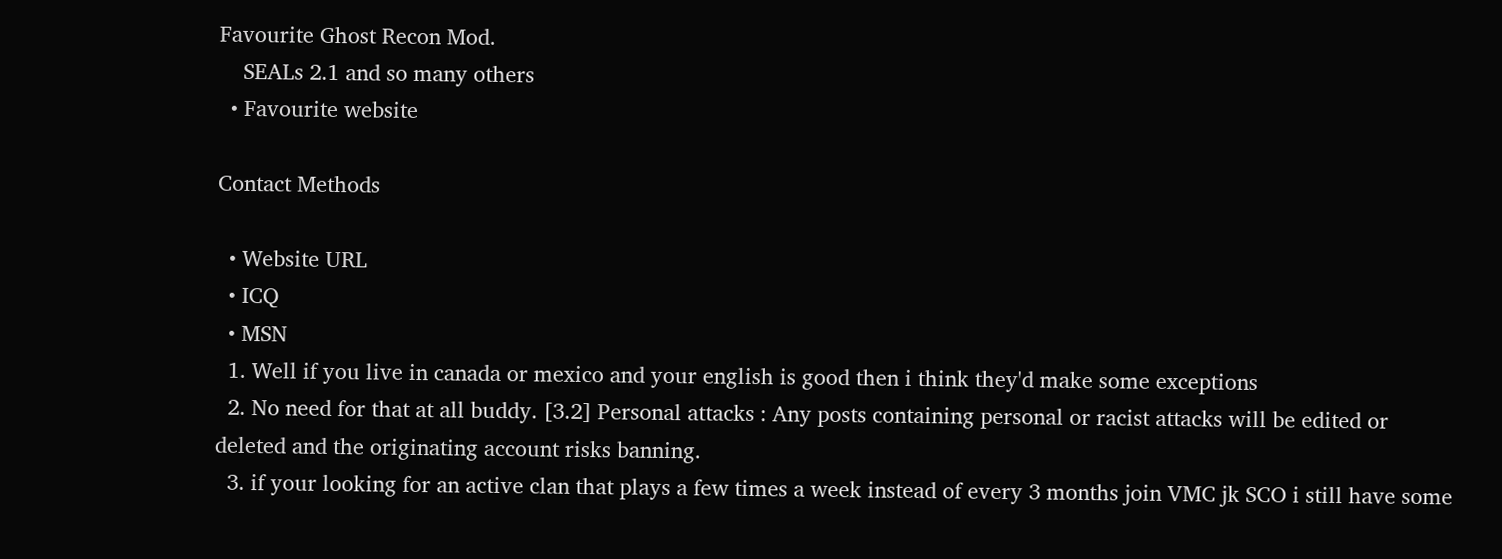Favourite Ghost Recon Mod.
    SEALs 2.1 and so many others
  • Favourite website

Contact Methods

  • Website URL
  • ICQ
  • MSN
  1. Well if you live in canada or mexico and your english is good then i think they'd make some exceptions
  2. No need for that at all buddy. [3.2] Personal attacks : Any posts containing personal or racist attacks will be edited or deleted and the originating account risks banning.
  3. if your looking for an active clan that plays a few times a week instead of every 3 months join VMC jk SCO i still have some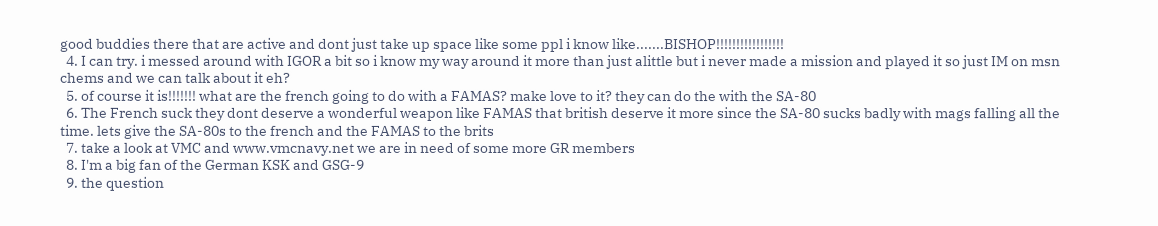good buddies there that are active and dont just take up space like some ppl i know like.......BISHOP!!!!!!!!!!!!!!!!!
  4. I can try. i messed around with IGOR a bit so i know my way around it more than just alittle but i never made a mission and played it so just IM on msn chems and we can talk about it eh?
  5. of course it is!!!!!!! what are the french going to do with a FAMAS? make love to it? they can do the with the SA-80
  6. The French suck they dont deserve a wonderful weapon like FAMAS that british deserve it more since the SA-80 sucks badly with mags falling all the time. lets give the SA-80s to the french and the FAMAS to the brits
  7. take a look at VMC and www.vmcnavy.net we are in need of some more GR members
  8. I'm a big fan of the German KSK and GSG-9
  9. the question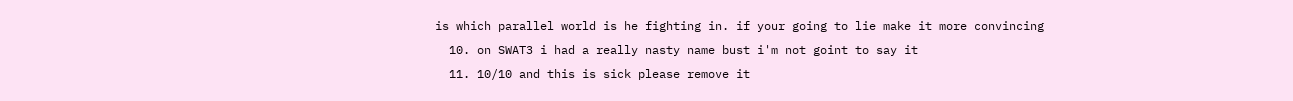is which parallel world is he fighting in. if your going to lie make it more convincing
  10. on SWAT3 i had a really nasty name bust i'm not goint to say it
  11. 10/10 and this is sick please remove it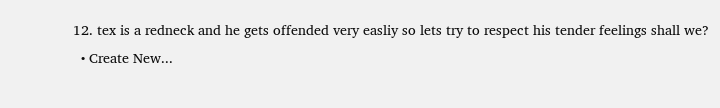12. tex is a redneck and he gets offended very easliy so lets try to respect his tender feelings shall we?
  • Create New...